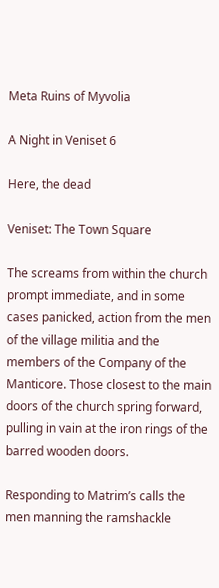Meta Ruins of Myvolia

A Night in Veniset 6

Here, the dead

Veniset: The Town Square

The screams from within the church prompt immediate, and in some cases panicked, action from the men of the village militia and the members of the Company of the Manticore. Those closest to the main doors of the church spring forward, pulling in vain at the iron rings of the barred wooden doors.

Responding to Matrim’s calls the men manning the ramshackle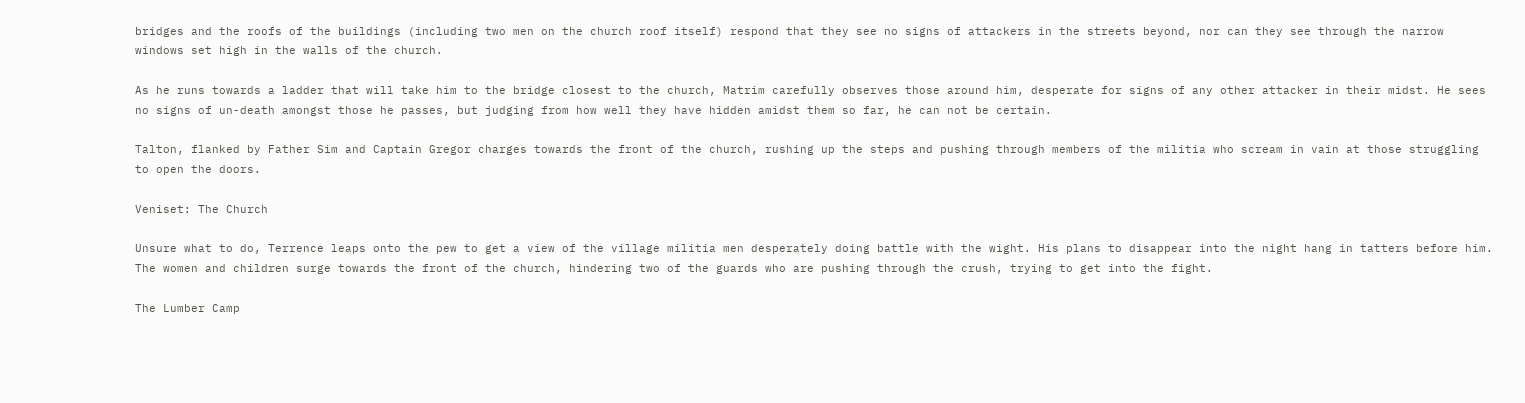bridges and the roofs of the buildings (including two men on the church roof itself) respond that they see no signs of attackers in the streets beyond, nor can they see through the narrow windows set high in the walls of the church.

As he runs towards a ladder that will take him to the bridge closest to the church, Matrim carefully observes those around him, desperate for signs of any other attacker in their midst. He sees no signs of un-death amongst those he passes, but judging from how well they have hidden amidst them so far, he can not be certain.

Talton, flanked by Father Sim and Captain Gregor charges towards the front of the church, rushing up the steps and pushing through members of the militia who scream in vain at those struggling to open the doors.

Veniset: The Church

Unsure what to do, Terrence leaps onto the pew to get a view of the village militia men desperately doing battle with the wight. His plans to disappear into the night hang in tatters before him. The women and children surge towards the front of the church, hindering two of the guards who are pushing through the crush, trying to get into the fight.

The Lumber Camp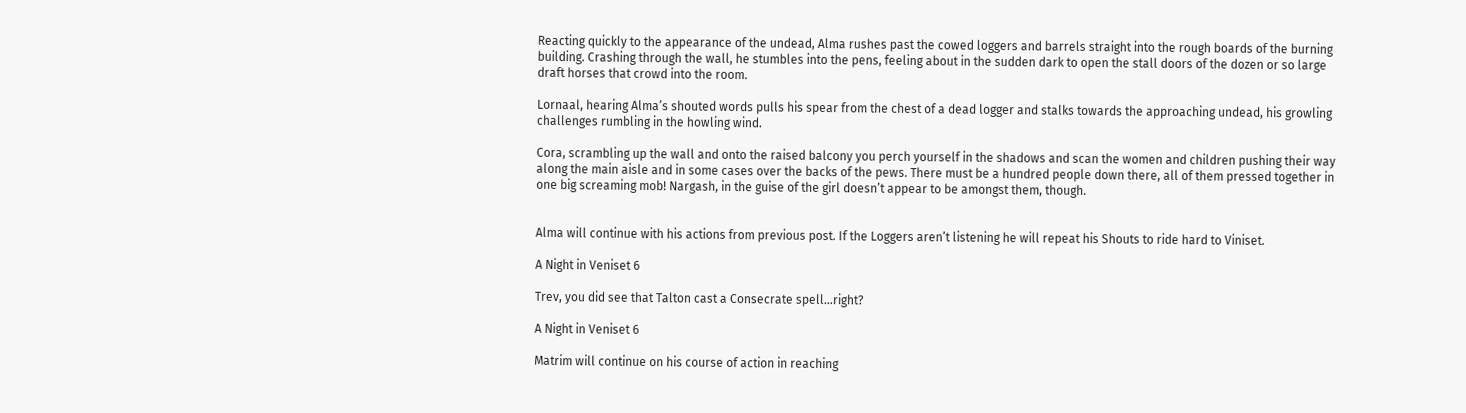Reacting quickly to the appearance of the undead, Alma rushes past the cowed loggers and barrels straight into the rough boards of the burning building. Crashing through the wall, he stumbles into the pens, feeling about in the sudden dark to open the stall doors of the dozen or so large draft horses that crowd into the room.

Lornaal, hearing Alma’s shouted words pulls his spear from the chest of a dead logger and stalks towards the approaching undead, his growling challenges rumbling in the howling wind.

Cora, scrambling up the wall and onto the raised balcony you perch yourself in the shadows and scan the women and children pushing their way along the main aisle and in some cases over the backs of the pews. There must be a hundred people down there, all of them pressed together in one big screaming mob! Nargash, in the guise of the girl doesn’t appear to be amongst them, though.


Alma will continue with his actions from previous post. If the Loggers aren’t listening he will repeat his Shouts to ride hard to Viniset.

A Night in Veniset 6

Trev, you did see that Talton cast a Consecrate spell…right?

A Night in Veniset 6

Matrim will continue on his course of action in reaching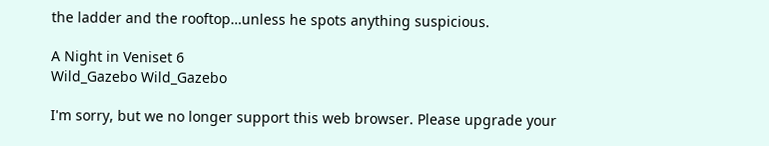the ladder and the rooftop…unless he spots anything suspicious.

A Night in Veniset 6
Wild_Gazebo Wild_Gazebo

I'm sorry, but we no longer support this web browser. Please upgrade your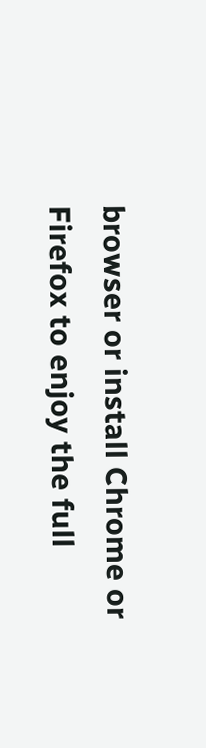browser or install Chrome or Firefox to enjoy the full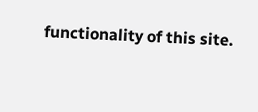functionality of this site.